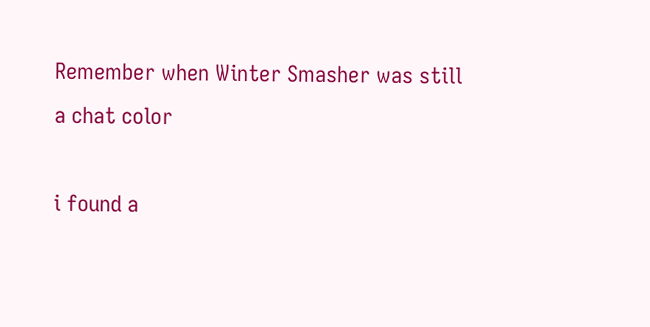Remember when Winter Smasher was still a chat color

i found a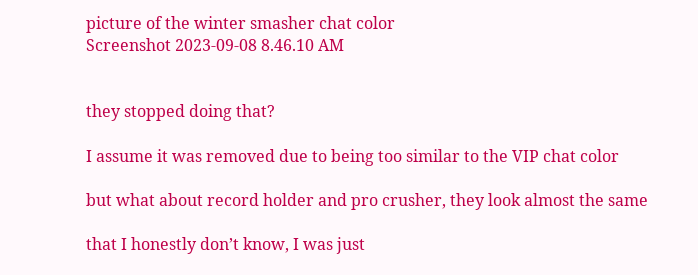picture of the winter smasher chat color
Screenshot 2023-09-08 8.46.10 AM


they stopped doing that?

I assume it was removed due to being too similar to the VIP chat color

but what about record holder and pro crusher, they look almost the same

that I honestly don’t know, I was just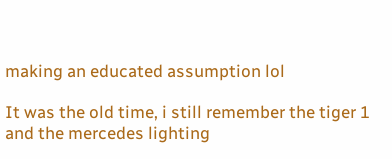making an educated assumption lol

It was the old time, i still remember the tiger 1 and the mercedes lighting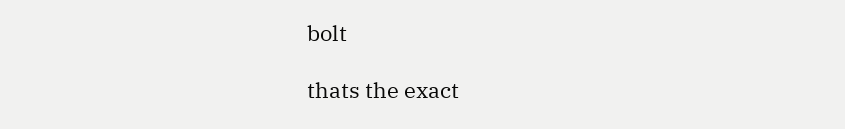bolt

thats the exact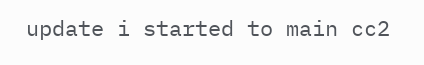update i started to main cc2